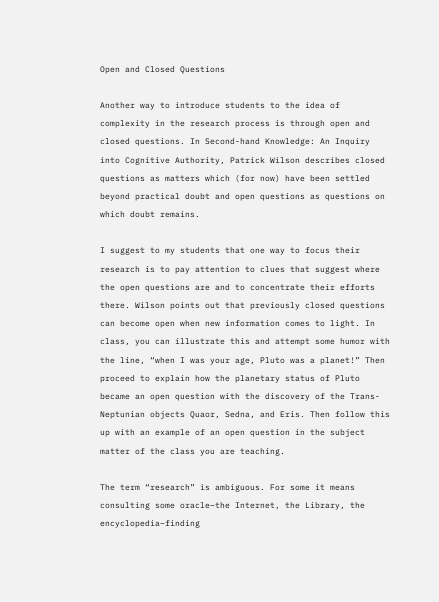Open and Closed Questions

Another way to introduce students to the idea of complexity in the research process is through open and closed questions. In Second-hand Knowledge: An Inquiry into Cognitive Authority, Patrick Wilson describes closed questions as matters which (for now) have been settled beyond practical doubt and open questions as questions on which doubt remains.

I suggest to my students that one way to focus their research is to pay attention to clues that suggest where the open questions are and to concentrate their efforts there. Wilson points out that previously closed questions can become open when new information comes to light. In class, you can illustrate this and attempt some humor with the line, “when I was your age, Pluto was a planet!” Then proceed to explain how the planetary status of Pluto became an open question with the discovery of the Trans-Neptunian objects Quaor, Sedna, and Eris. Then follow this up with an example of an open question in the subject matter of the class you are teaching.

The term “research” is ambiguous. For some it means consulting some oracle–the Internet, the Library, the encyclopedia–finding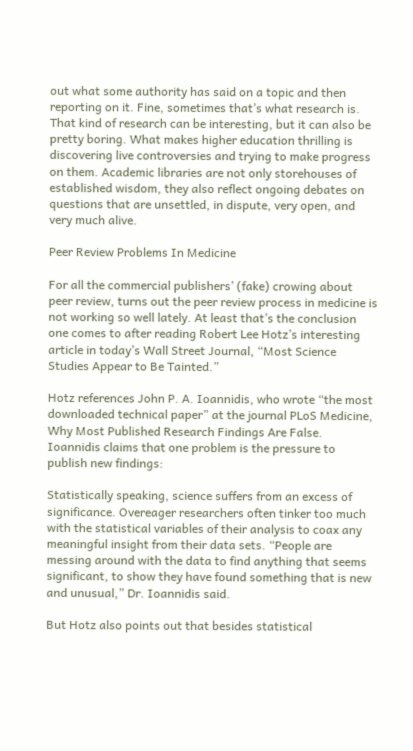out what some authority has said on a topic and then reporting on it. Fine, sometimes that’s what research is. That kind of research can be interesting, but it can also be pretty boring. What makes higher education thrilling is discovering live controversies and trying to make progress on them. Academic libraries are not only storehouses of established wisdom, they also reflect ongoing debates on questions that are unsettled, in dispute, very open, and very much alive.

Peer Review Problems In Medicine

For all the commercial publishers’ (fake) crowing about peer review, turns out the peer review process in medicine is not working so well lately. At least that’s the conclusion one comes to after reading Robert Lee Hotz’s interesting article in today’s Wall Street Journal, “Most Science Studies Appear to Be Tainted.”

Hotz references John P. A. Ioannidis, who wrote “the most downloaded technical paper” at the journal PLoS Medicine, Why Most Published Research Findings Are False. Ioannidis claims that one problem is the pressure to publish new findings:

Statistically speaking, science suffers from an excess of significance. Overeager researchers often tinker too much with the statistical variables of their analysis to coax any meaningful insight from their data sets. “People are messing around with the data to find anything that seems significant, to show they have found something that is new and unusual,” Dr. Ioannidis said.

But Hotz also points out that besides statistical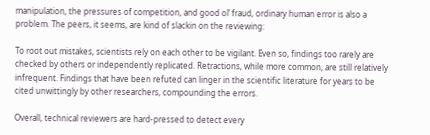manipulation, the pressures of competition, and good ol’ fraud, ordinary human error is also a problem. The peers, it seems, are kind of slackin on the reviewing:

To root out mistakes, scientists rely on each other to be vigilant. Even so, findings too rarely are checked by others or independently replicated. Retractions, while more common, are still relatively infrequent. Findings that have been refuted can linger in the scientific literature for years to be cited unwittingly by other researchers, compounding the errors.

Overall, technical reviewers are hard-pressed to detect every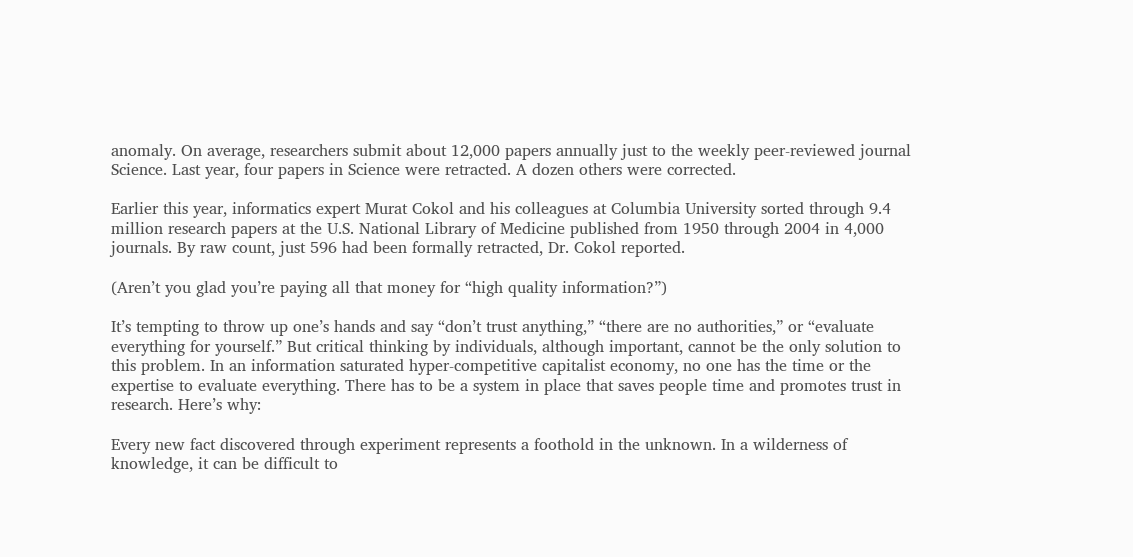anomaly. On average, researchers submit about 12,000 papers annually just to the weekly peer-reviewed journal Science. Last year, four papers in Science were retracted. A dozen others were corrected.

Earlier this year, informatics expert Murat Cokol and his colleagues at Columbia University sorted through 9.4 million research papers at the U.S. National Library of Medicine published from 1950 through 2004 in 4,000 journals. By raw count, just 596 had been formally retracted, Dr. Cokol reported.

(Aren’t you glad you’re paying all that money for “high quality information?”)

It’s tempting to throw up one’s hands and say “don’t trust anything,” “there are no authorities,” or “evaluate everything for yourself.” But critical thinking by individuals, although important, cannot be the only solution to this problem. In an information saturated hyper-competitive capitalist economy, no one has the time or the expertise to evaluate everything. There has to be a system in place that saves people time and promotes trust in research. Here’s why:

Every new fact discovered through experiment represents a foothold in the unknown. In a wilderness of knowledge, it can be difficult to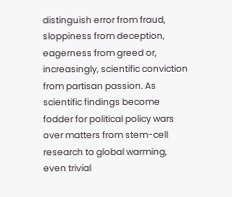distinguish error from fraud, sloppiness from deception, eagerness from greed or, increasingly, scientific conviction from partisan passion. As scientific findings become fodder for political policy wars over matters from stem-cell research to global warming, even trivial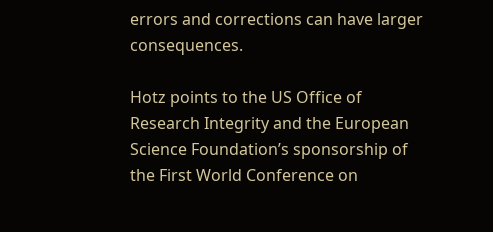errors and corrections can have larger consequences.

Hotz points to the US Office of Research Integrity and the European Science Foundation’s sponsorship of the First World Conference on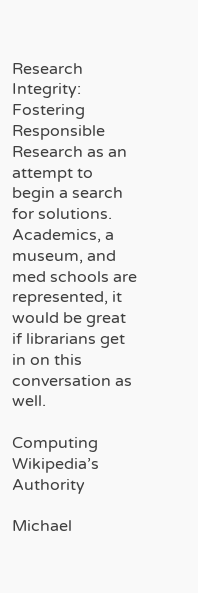Research Integrity: Fostering Responsible Research as an attempt to begin a search for solutions. Academics, a museum, and med schools are represented, it would be great if librarians get in on this conversation as well.

Computing Wikipedia’s Authority

Michael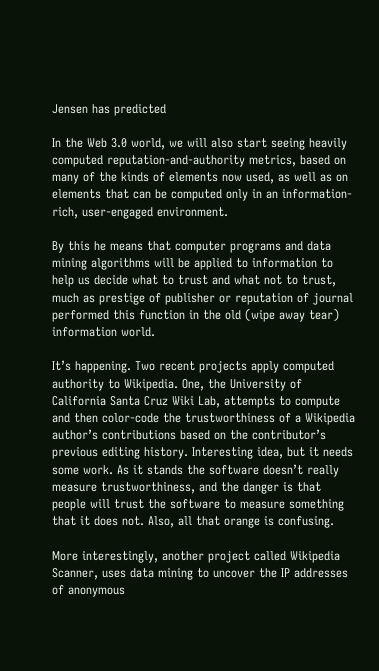Jensen has predicted

In the Web 3.0 world, we will also start seeing heavily computed reputation-and-authority metrics, based on many of the kinds of elements now used, as well as on elements that can be computed only in an information-rich, user-engaged environment.

By this he means that computer programs and data mining algorithms will be applied to information to help us decide what to trust and what not to trust, much as prestige of publisher or reputation of journal performed this function in the old (wipe away tear) information world.

It’s happening. Two recent projects apply computed authority to Wikipedia. One, the University of California Santa Cruz Wiki Lab, attempts to compute and then color-code the trustworthiness of a Wikipedia author’s contributions based on the contributor’s previous editing history. Interesting idea, but it needs some work. As it stands the software doesn’t really measure trustworthiness, and the danger is that people will trust the software to measure something that it does not. Also, all that orange is confusing.

More interestingly, another project called Wikipedia Scanner, uses data mining to uncover the IP addresses of anonymous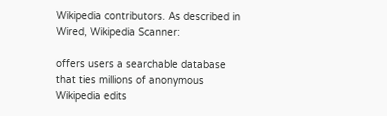Wikipedia contributors. As described in Wired, Wikipedia Scanner:

offers users a searchable database that ties millions of anonymous Wikipedia edits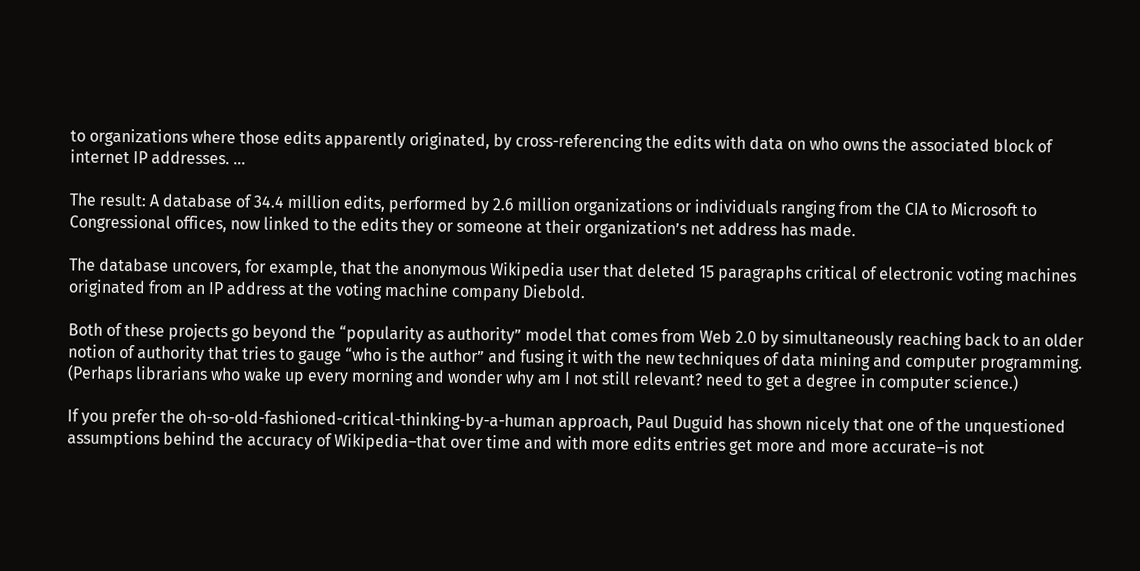to organizations where those edits apparently originated, by cross-referencing the edits with data on who owns the associated block of internet IP addresses. …

The result: A database of 34.4 million edits, performed by 2.6 million organizations or individuals ranging from the CIA to Microsoft to Congressional offices, now linked to the edits they or someone at their organization’s net address has made.

The database uncovers, for example, that the anonymous Wikipedia user that deleted 15 paragraphs critical of electronic voting machines originated from an IP address at the voting machine company Diebold.

Both of these projects go beyond the “popularity as authority” model that comes from Web 2.0 by simultaneously reaching back to an older notion of authority that tries to gauge “who is the author” and fusing it with the new techniques of data mining and computer programming. (Perhaps librarians who wake up every morning and wonder why am I not still relevant? need to get a degree in computer science.)

If you prefer the oh-so-old-fashioned-critical-thinking-by-a-human approach, Paul Duguid has shown nicely that one of the unquestioned assumptions behind the accuracy of Wikipedia–that over time and with more edits entries get more and more accurate–is not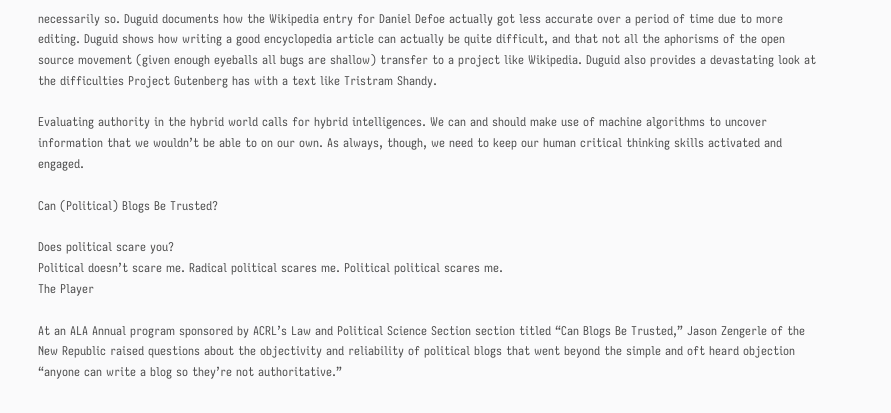necessarily so. Duguid documents how the Wikipedia entry for Daniel Defoe actually got less accurate over a period of time due to more editing. Duguid shows how writing a good encyclopedia article can actually be quite difficult, and that not all the aphorisms of the open source movement (given enough eyeballs all bugs are shallow) transfer to a project like Wikipedia. Duguid also provides a devastating look at the difficulties Project Gutenberg has with a text like Tristram Shandy.

Evaluating authority in the hybrid world calls for hybrid intelligences. We can and should make use of machine algorithms to uncover information that we wouldn’t be able to on our own. As always, though, we need to keep our human critical thinking skills activated and engaged.

Can (Political) Blogs Be Trusted?

Does political scare you?
Political doesn’t scare me. Radical political scares me. Political political scares me.
The Player

At an ALA Annual program sponsored by ACRL’s Law and Political Science Section section titled “Can Blogs Be Trusted,” Jason Zengerle of the New Republic raised questions about the objectivity and reliability of political blogs that went beyond the simple and oft heard objection “anyone can write a blog so they’re not authoritative.”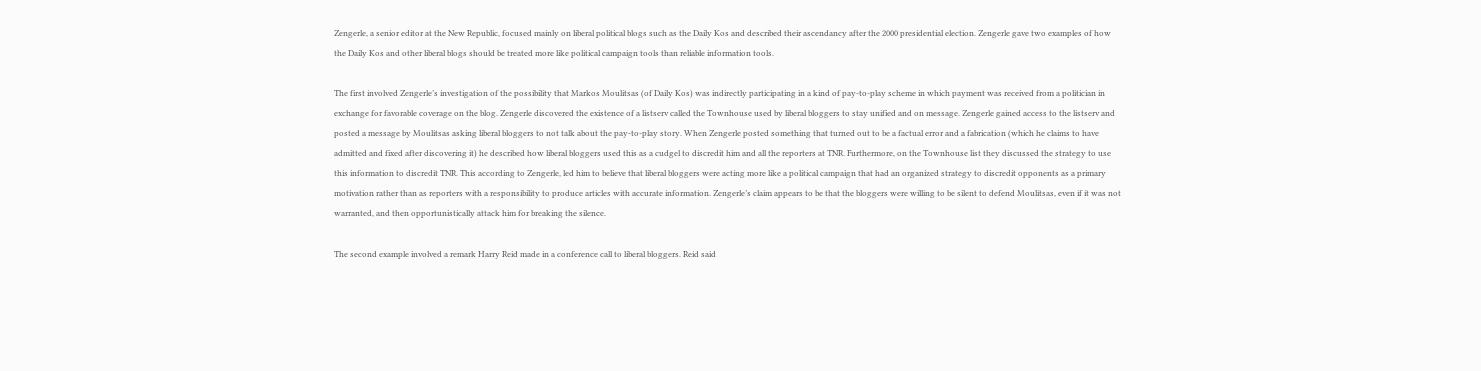Zengerle, a senior editor at the New Republic, focused mainly on liberal political blogs such as the Daily Kos and described their ascendancy after the 2000 presidential election. Zengerle gave two examples of how the Daily Kos and other liberal blogs should be treated more like political campaign tools than reliable information tools.

The first involved Zengerle’s investigation of the possibility that Markos Moulitsas (of Daily Kos) was indirectly participating in a kind of pay-to-play scheme in which payment was received from a politician in exchange for favorable coverage on the blog. Zengerle discovered the existence of a listserv called the Townhouse used by liberal bloggers to stay unified and on message. Zengerle gained access to the listserv and posted a message by Moulitsas asking liberal bloggers to not talk about the pay-to-play story. When Zengerle posted something that turned out to be a factual error and a fabrication (which he claims to have admitted and fixed after discovering it) he described how liberal bloggers used this as a cudgel to discredit him and all the reporters at TNR. Furthermore, on the Townhouse list they discussed the strategy to use this information to discredit TNR. This according to Zengerle, led him to believe that liberal bloggers were acting more like a political campaign that had an organized strategy to discredit opponents as a primary motivation rather than as reporters with a responsibility to produce articles with accurate information. Zengerle’s claim appears to be that the bloggers were willing to be silent to defend Moulitsas, even if it was not warranted, and then opportunistically attack him for breaking the silence.

The second example involved a remark Harry Reid made in a conference call to liberal bloggers. Reid said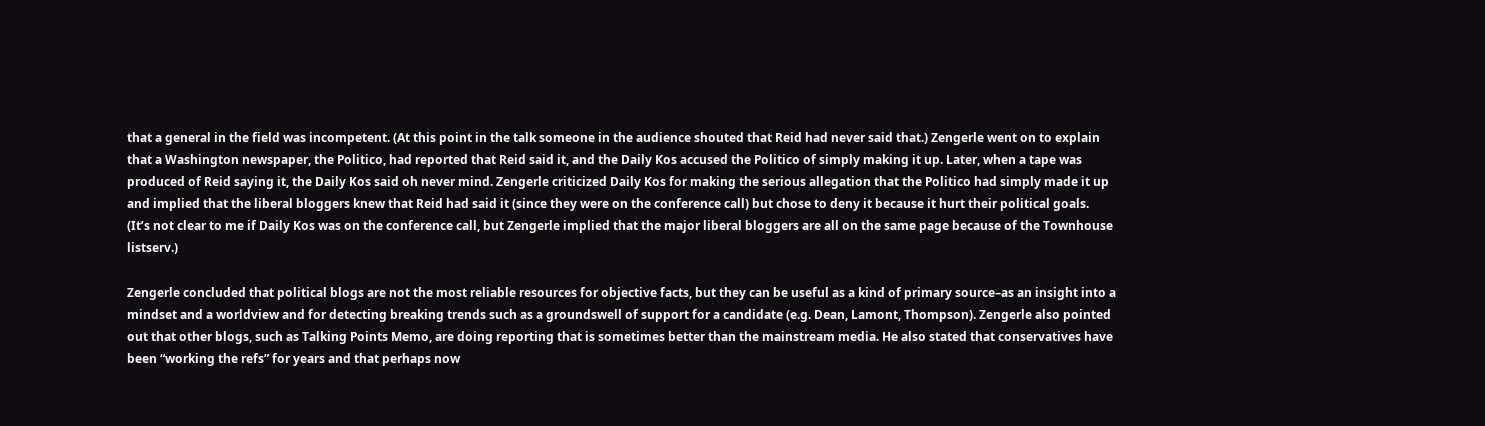that a general in the field was incompetent. (At this point in the talk someone in the audience shouted that Reid had never said that.) Zengerle went on to explain that a Washington newspaper, the Politico, had reported that Reid said it, and the Daily Kos accused the Politico of simply making it up. Later, when a tape was produced of Reid saying it, the Daily Kos said oh never mind. Zengerle criticized Daily Kos for making the serious allegation that the Politico had simply made it up and implied that the liberal bloggers knew that Reid had said it (since they were on the conference call) but chose to deny it because it hurt their political goals.
(It’s not clear to me if Daily Kos was on the conference call, but Zengerle implied that the major liberal bloggers are all on the same page because of the Townhouse listserv.)

Zengerle concluded that political blogs are not the most reliable resources for objective facts, but they can be useful as a kind of primary source–as an insight into a mindset and a worldview and for detecting breaking trends such as a groundswell of support for a candidate (e.g. Dean, Lamont, Thompson). Zengerle also pointed out that other blogs, such as Talking Points Memo, are doing reporting that is sometimes better than the mainstream media. He also stated that conservatives have been “working the refs” for years and that perhaps now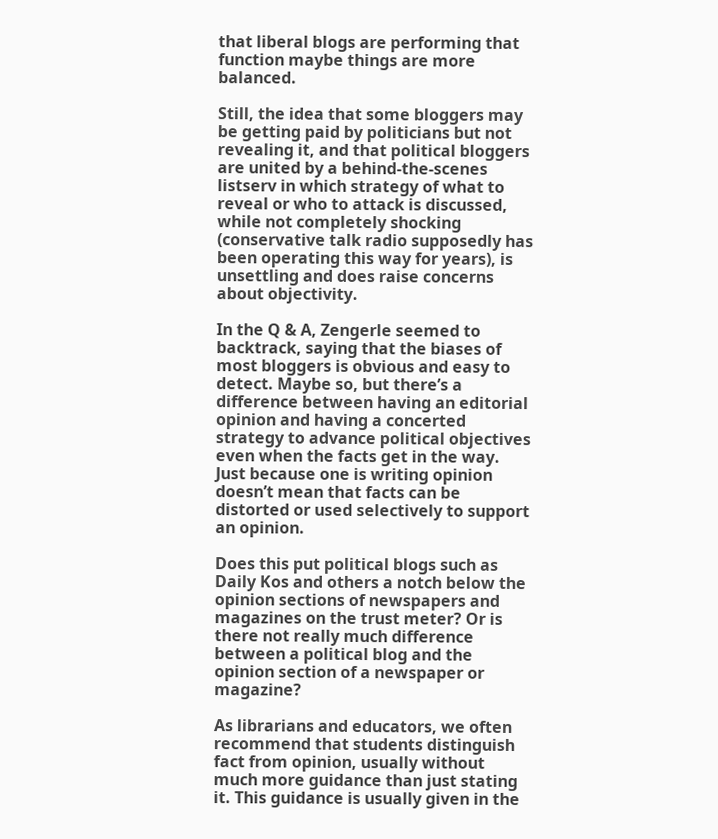that liberal blogs are performing that function maybe things are more balanced.

Still, the idea that some bloggers may be getting paid by politicians but not revealing it, and that political bloggers are united by a behind-the-scenes listserv in which strategy of what to reveal or who to attack is discussed, while not completely shocking (conservative talk radio supposedly has been operating this way for years), is unsettling and does raise concerns about objectivity.

In the Q & A, Zengerle seemed to backtrack, saying that the biases of most bloggers is obvious and easy to detect. Maybe so, but there’s a difference between having an editorial opinion and having a concerted strategy to advance political objectives even when the facts get in the way. Just because one is writing opinion doesn’t mean that facts can be distorted or used selectively to support an opinion.

Does this put political blogs such as Daily Kos and others a notch below the opinion sections of newspapers and magazines on the trust meter? Or is there not really much difference between a political blog and the opinion section of a newspaper or magazine?

As librarians and educators, we often recommend that students distinguish fact from opinion, usually without much more guidance than just stating it. This guidance is usually given in the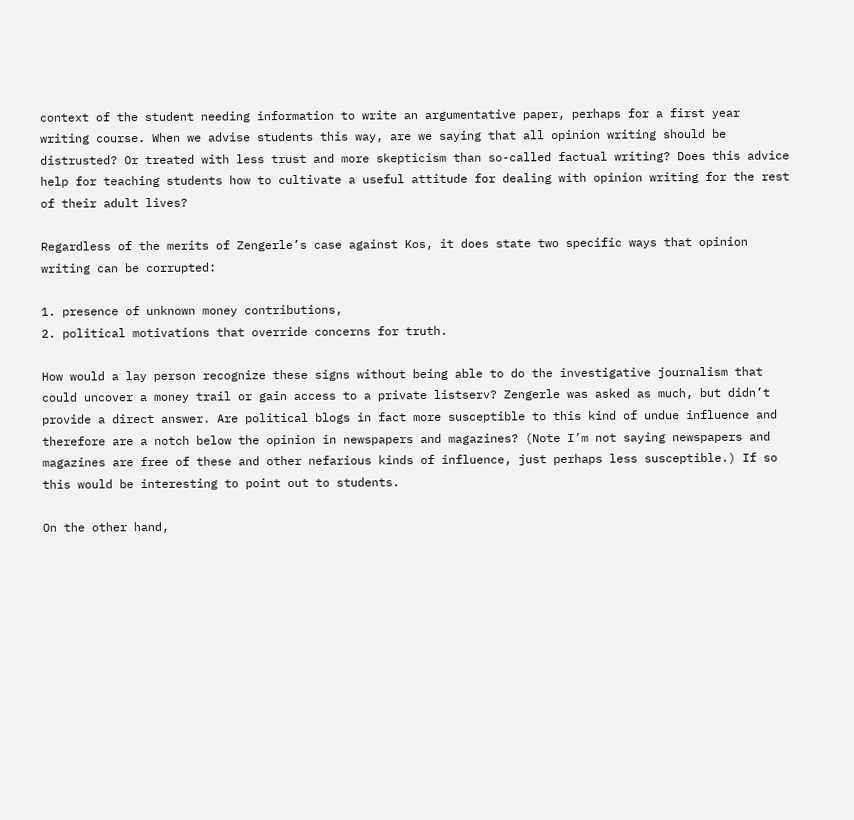context of the student needing information to write an argumentative paper, perhaps for a first year writing course. When we advise students this way, are we saying that all opinion writing should be distrusted? Or treated with less trust and more skepticism than so-called factual writing? Does this advice help for teaching students how to cultivate a useful attitude for dealing with opinion writing for the rest of their adult lives?

Regardless of the merits of Zengerle’s case against Kos, it does state two specific ways that opinion writing can be corrupted:

1. presence of unknown money contributions,
2. political motivations that override concerns for truth.

How would a lay person recognize these signs without being able to do the investigative journalism that could uncover a money trail or gain access to a private listserv? Zengerle was asked as much, but didn’t provide a direct answer. Are political blogs in fact more susceptible to this kind of undue influence and therefore are a notch below the opinion in newspapers and magazines? (Note I’m not saying newspapers and magazines are free of these and other nefarious kinds of influence, just perhaps less susceptible.) If so this would be interesting to point out to students.

On the other hand,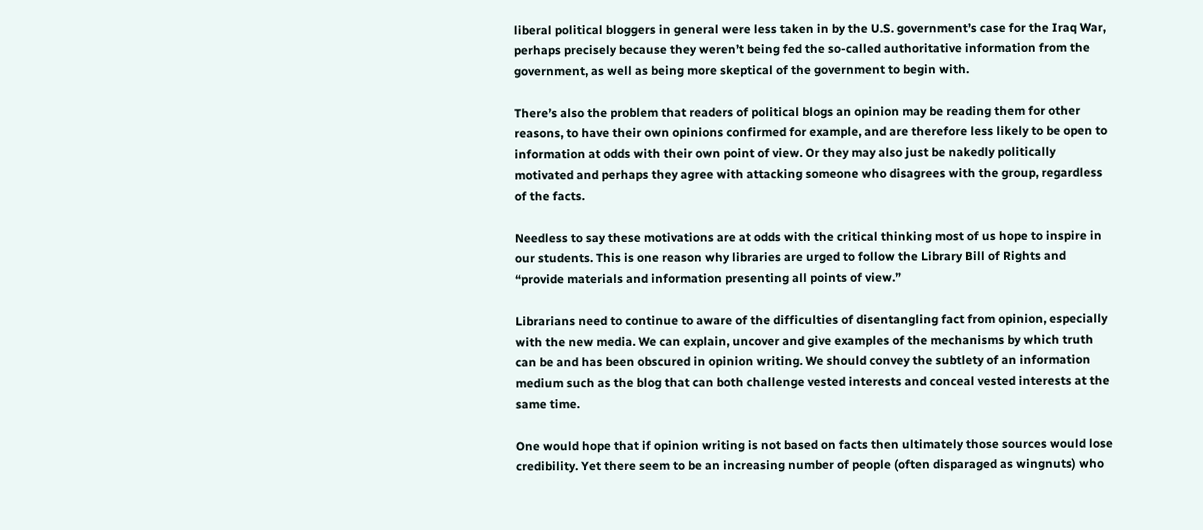liberal political bloggers in general were less taken in by the U.S. government’s case for the Iraq War, perhaps precisely because they weren’t being fed the so-called authoritative information from the government, as well as being more skeptical of the government to begin with.

There’s also the problem that readers of political blogs an opinion may be reading them for other reasons, to have their own opinions confirmed for example, and are therefore less likely to be open to information at odds with their own point of view. Or they may also just be nakedly politically motivated and perhaps they agree with attacking someone who disagrees with the group, regardless of the facts.

Needless to say these motivations are at odds with the critical thinking most of us hope to inspire in our students. This is one reason why libraries are urged to follow the Library Bill of Rights and “provide materials and information presenting all points of view.”

Librarians need to continue to aware of the difficulties of disentangling fact from opinion, especially with the new media. We can explain, uncover and give examples of the mechanisms by which truth can be and has been obscured in opinion writing. We should convey the subtlety of an information medium such as the blog that can both challenge vested interests and conceal vested interests at the same time.

One would hope that if opinion writing is not based on facts then ultimately those sources would lose credibility. Yet there seem to be an increasing number of people (often disparaged as wingnuts) who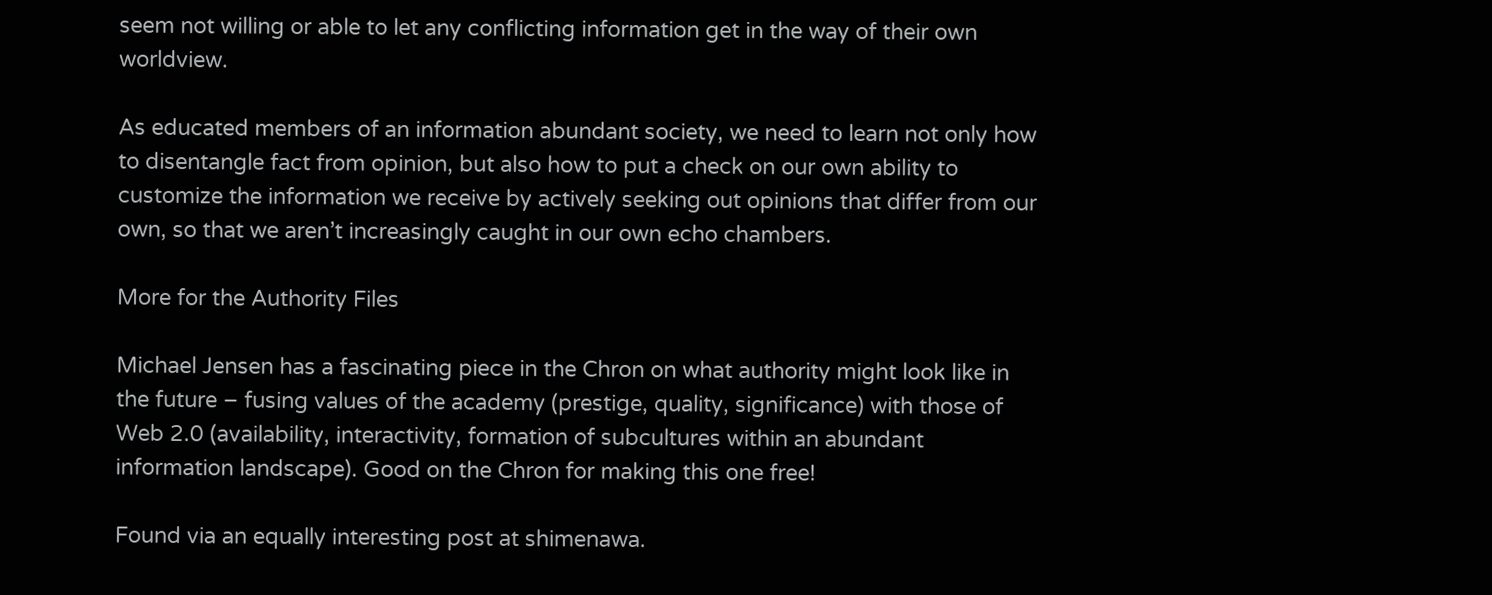seem not willing or able to let any conflicting information get in the way of their own worldview.

As educated members of an information abundant society, we need to learn not only how to disentangle fact from opinion, but also how to put a check on our own ability to customize the information we receive by actively seeking out opinions that differ from our own, so that we aren’t increasingly caught in our own echo chambers.

More for the Authority Files

Michael Jensen has a fascinating piece in the Chron on what authority might look like in the future – fusing values of the academy (prestige, quality, significance) with those of Web 2.0 (availability, interactivity, formation of subcultures within an abundant information landscape). Good on the Chron for making this one free!

Found via an equally interesting post at shimenawa.